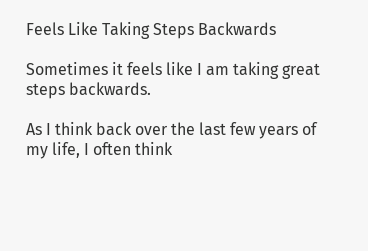Feels Like Taking Steps Backwards

Sometimes it feels like I am taking great steps backwards.

As I think back over the last few years of my life, I often think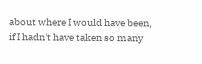about where I would have been, if I hadn't have taken so many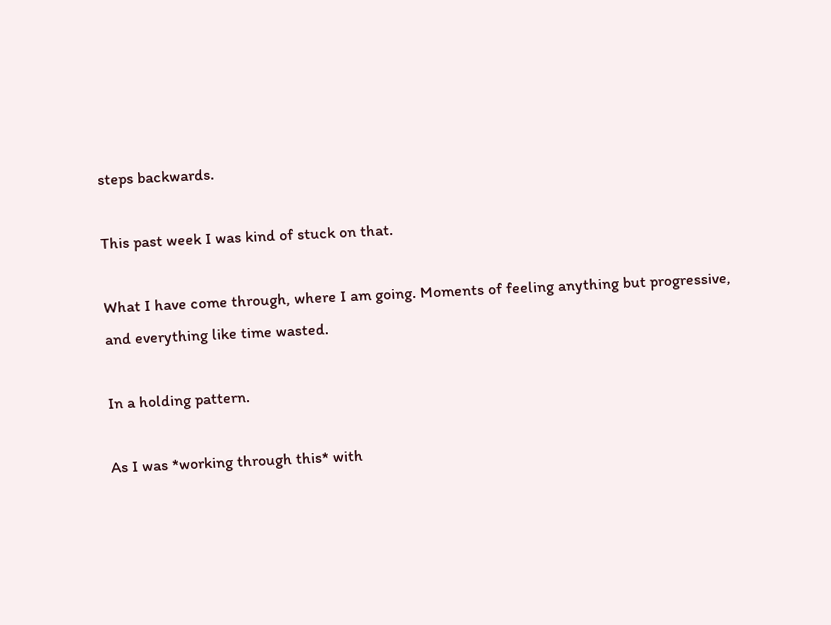steps backwards.

This past week I was kind of stuck on that.

What I have come through, where I am going. Moments of feeling anything but progressive, and everything like time wasted.

In a holding pattern.

As I was *working through this* with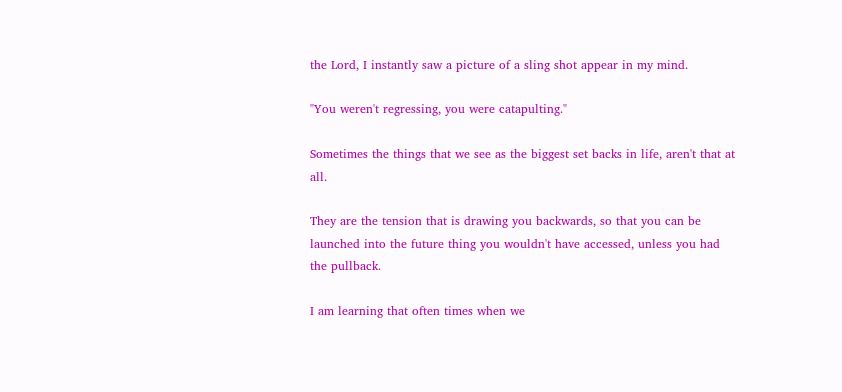the Lord, I instantly saw a picture of a sling shot appear in my mind.

"You weren't regressing, you were catapulting."

Sometimes the things that we see as the biggest set backs in life, aren't that at all.

They are the tension that is drawing you backwards, so that you can be launched into the future thing you wouldn't have accessed, unless you had the pullback.

I am learning that often times when we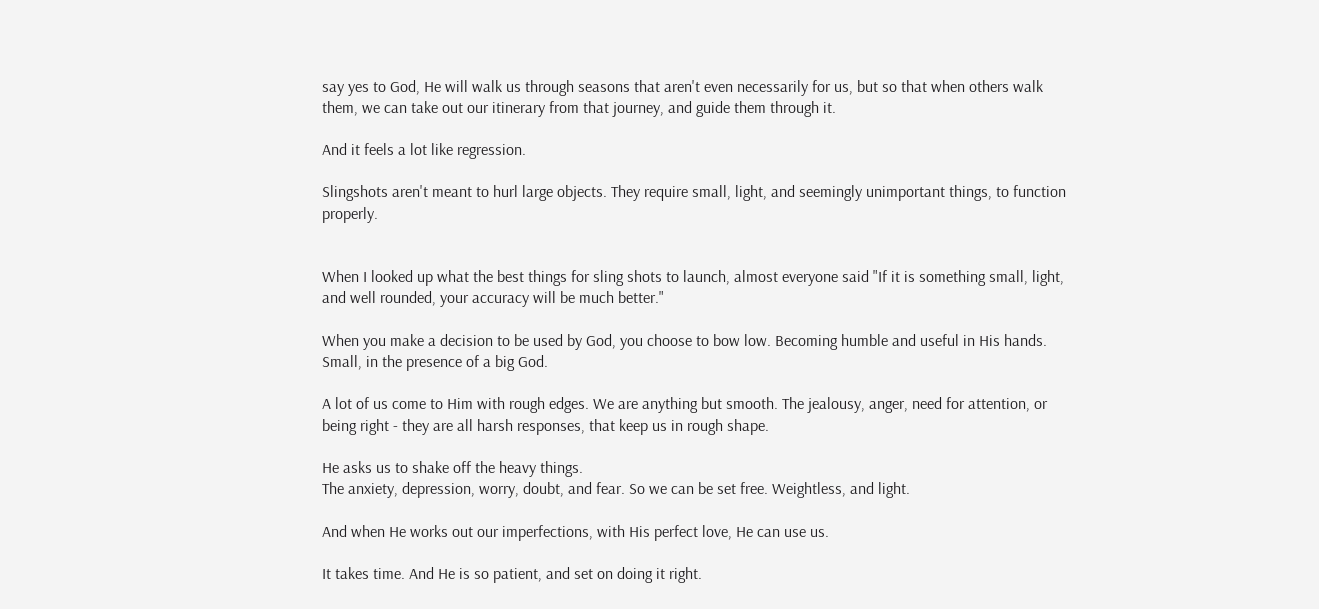say yes to God, He will walk us through seasons that aren't even necessarily for us, but so that when others walk them, we can take out our itinerary from that journey, and guide them through it.

And it feels a lot like regression.

Slingshots aren't meant to hurl large objects. They require small, light, and seemingly unimportant things, to function properly.


When I looked up what the best things for sling shots to launch, almost everyone said "If it is something small, light, and well rounded, your accuracy will be much better."

When you make a decision to be used by God, you choose to bow low. Becoming humble and useful in His hands. Small, in the presence of a big God.

A lot of us come to Him with rough edges. We are anything but smooth. The jealousy, anger, need for attention, or being right - they are all harsh responses, that keep us in rough shape.

He asks us to shake off the heavy things.
The anxiety, depression, worry, doubt, and fear. So we can be set free. Weightless, and light.

And when He works out our imperfections, with His perfect love, He can use us.

It takes time. And He is so patient, and set on doing it right.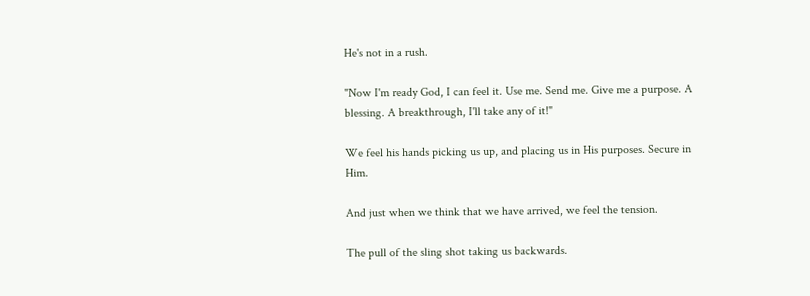He's not in a rush.

"Now I'm ready God, I can feel it. Use me. Send me. Give me a purpose. A blessing. A breakthrough, I'll take any of it!"

We feel his hands picking us up, and placing us in His purposes. Secure in Him.

And just when we think that we have arrived, we feel the tension.

The pull of the sling shot taking us backwards.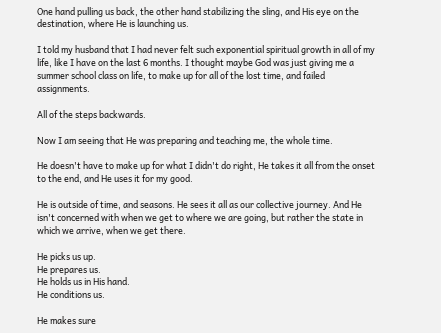One hand pulling us back, the other hand stabilizing the sling, and His eye on the destination, where He is launching us.

I told my husband that I had never felt such exponential spiritual growth in all of my life, like I have on the last 6 months. I thought maybe God was just giving me a summer school class on life, to make up for all of the lost time, and failed assignments.

All of the steps backwards.

Now I am seeing that He was preparing and teaching me, the whole time.

He doesn't have to make up for what I didn't do right, He takes it all from the onset to the end, and He uses it for my good.

He is outside of time, and seasons. He sees it all as our collective journey. And He isn't concerned with when we get to where we are going, but rather the state in which we arrive, when we get there.

He picks us up.
He prepares us.
He holds us in His hand.
He conditions us.

He makes sure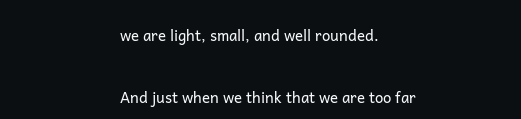we are light, small, and well rounded.

And just when we think that we are too far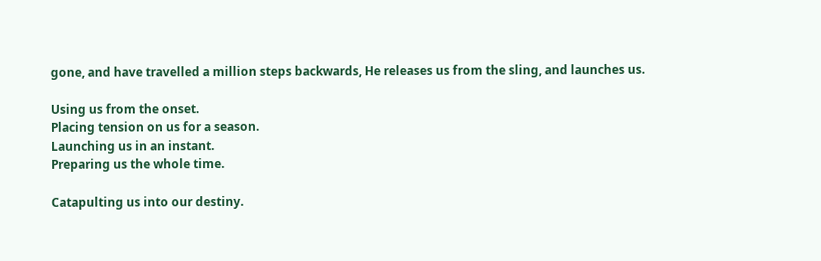gone, and have travelled a million steps backwards, He releases us from the sling, and launches us.

Using us from the onset.
Placing tension on us for a season.
Launching us in an instant.
Preparing us the whole time.

Catapulting us into our destiny.